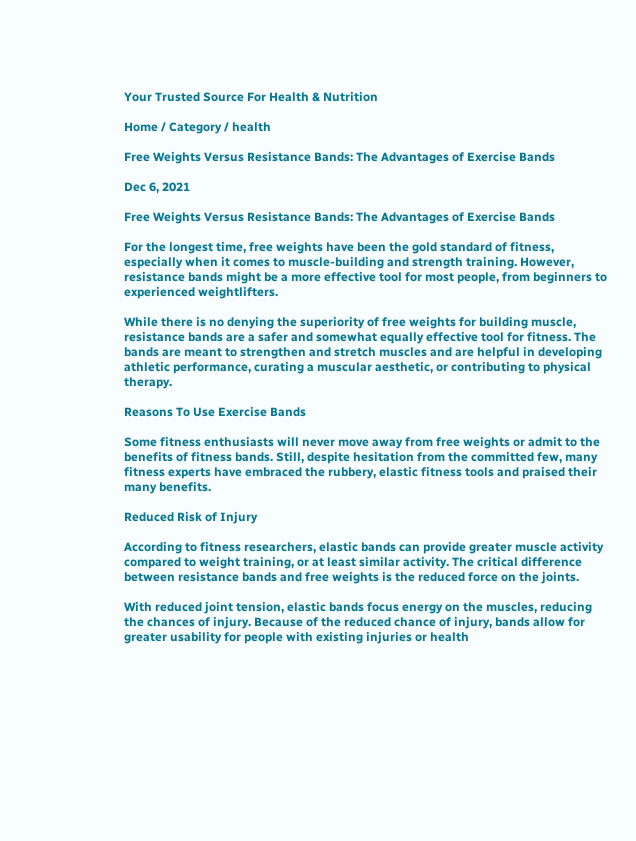Your Trusted Source For Health & Nutrition

Home / Category / health

Free Weights Versus Resistance Bands: The Advantages of Exercise Bands

Dec 6, 2021

Free Weights Versus Resistance Bands: The Advantages of Exercise Bands

For the longest time, free weights have been the gold standard of fitness, especially when it comes to muscle-building and strength training. However, resistance bands might be a more effective tool for most people, from beginners to experienced weightlifters.

While there is no denying the superiority of free weights for building muscle, resistance bands are a safer and somewhat equally effective tool for fitness. The bands are meant to strengthen and stretch muscles and are helpful in developing athletic performance, curating a muscular aesthetic, or contributing to physical therapy.

Reasons To Use Exercise Bands

Some fitness enthusiasts will never move away from free weights or admit to the benefits of fitness bands. Still, despite hesitation from the committed few, many fitness experts have embraced the rubbery, elastic fitness tools and praised their many benefits.

Reduced Risk of Injury

According to fitness researchers, elastic bands can provide greater muscle activity compared to weight training, or at least similar activity. The critical difference between resistance bands and free weights is the reduced force on the joints.

With reduced joint tension, elastic bands focus energy on the muscles, reducing the chances of injury. Because of the reduced chance of injury, bands allow for greater usability for people with existing injuries or health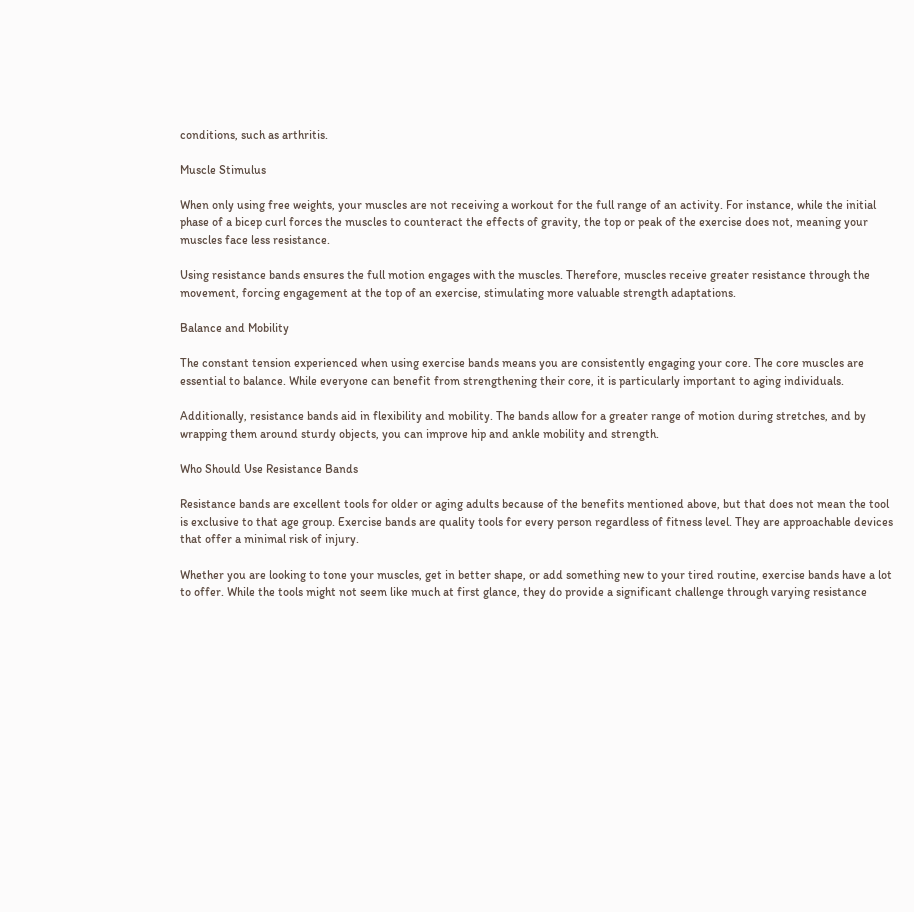conditions, such as arthritis.

Muscle Stimulus

When only using free weights, your muscles are not receiving a workout for the full range of an activity. For instance, while the initial phase of a bicep curl forces the muscles to counteract the effects of gravity, the top or peak of the exercise does not, meaning your muscles face less resistance.

Using resistance bands ensures the full motion engages with the muscles. Therefore, muscles receive greater resistance through the movement, forcing engagement at the top of an exercise, stimulating more valuable strength adaptations.

Balance and Mobility

The constant tension experienced when using exercise bands means you are consistently engaging your core. The core muscles are essential to balance. While everyone can benefit from strengthening their core, it is particularly important to aging individuals.

Additionally, resistance bands aid in flexibility and mobility. The bands allow for a greater range of motion during stretches, and by wrapping them around sturdy objects, you can improve hip and ankle mobility and strength.

Who Should Use Resistance Bands

Resistance bands are excellent tools for older or aging adults because of the benefits mentioned above, but that does not mean the tool is exclusive to that age group. Exercise bands are quality tools for every person regardless of fitness level. They are approachable devices that offer a minimal risk of injury.

Whether you are looking to tone your muscles, get in better shape, or add something new to your tired routine, exercise bands have a lot to offer. While the tools might not seem like much at first glance, they do provide a significant challenge through varying resistance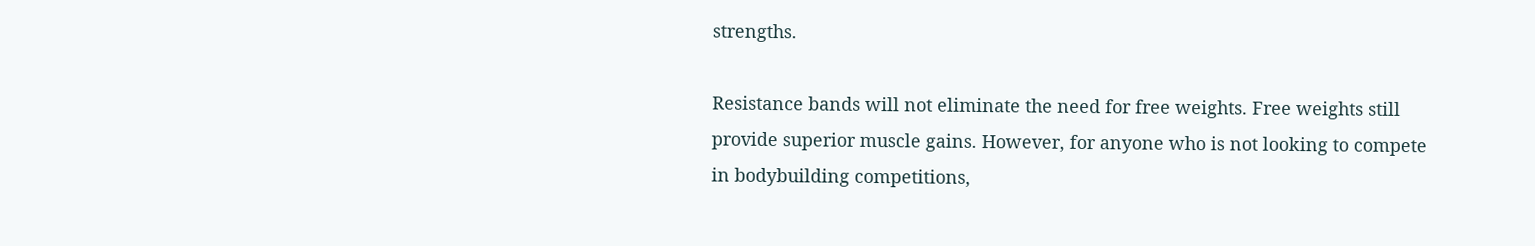strengths.

Resistance bands will not eliminate the need for free weights. Free weights still provide superior muscle gains. However, for anyone who is not looking to compete in bodybuilding competitions,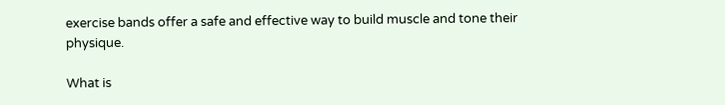exercise bands offer a safe and effective way to build muscle and tone their physique.

What is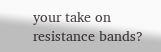your take on resistance bands?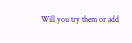Will you try them or add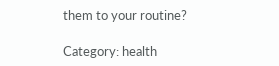them to your routine?

Category: health